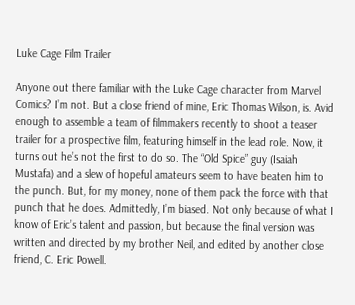Luke Cage Film Trailer

Anyone out there familiar with the Luke Cage character from Marvel Comics? I’m not. But a close friend of mine, Eric Thomas Wilson, is. Avid enough to assemble a team of filmmakers recently to shoot a teaser trailer for a prospective film, featuring himself in the lead role. Now, it turns out he’s not the first to do so. The “Old Spice” guy (Isaiah Mustafa) and a slew of hopeful amateurs seem to have beaten him to the punch. But, for my money, none of them pack the force with that punch that he does. Admittedly, I’m biased. Not only because of what I know of Eric’s talent and passion, but because the final version was written and directed by my brother Neil, and edited by another close friend, C. Eric Powell.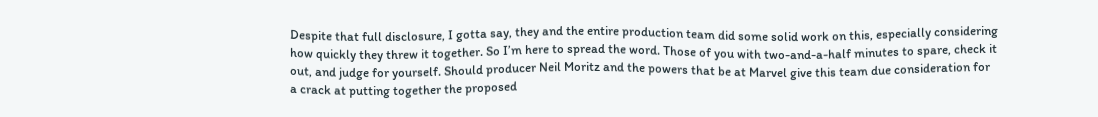Despite that full disclosure, I gotta say, they and the entire production team did some solid work on this, especially considering how quickly they threw it together. So I’m here to spread the word. Those of you with two-and-a-half minutes to spare, check it out, and judge for yourself. Should producer Neil Moritz and the powers that be at Marvel give this team due consideration for a crack at putting together the proposed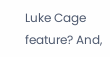Luke Cage feature? And,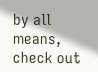by all means, check out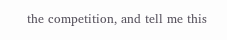the competition, and tell me this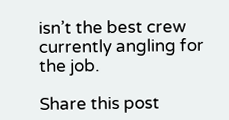isn’t the best crew currently angling for the job.

Share this post